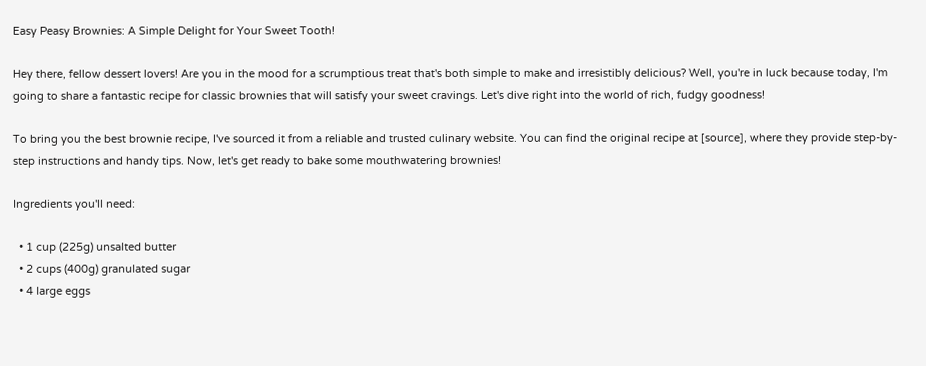Easy Peasy Brownies: A Simple Delight for Your Sweet Tooth!

Hey there, fellow dessert lovers! Are you in the mood for a scrumptious treat that's both simple to make and irresistibly delicious? Well, you're in luck because today, I'm going to share a fantastic recipe for classic brownies that will satisfy your sweet cravings. Let's dive right into the world of rich, fudgy goodness!

To bring you the best brownie recipe, I've sourced it from a reliable and trusted culinary website. You can find the original recipe at [source], where they provide step-by-step instructions and handy tips. Now, let's get ready to bake some mouthwatering brownies!

Ingredients you'll need:

  • 1 cup (225g) unsalted butter
  • 2 cups (400g) granulated sugar
  • 4 large eggs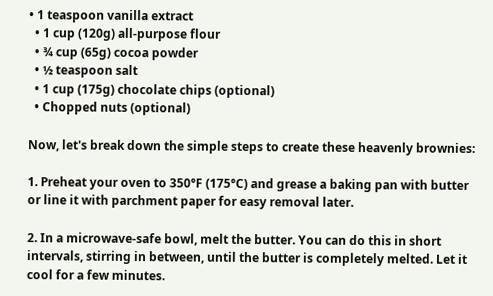• 1 teaspoon vanilla extract
  • 1 cup (120g) all-purpose flour
  • ¾ cup (65g) cocoa powder
  • ½ teaspoon salt
  • 1 cup (175g) chocolate chips (optional)
  • Chopped nuts (optional)

Now, let's break down the simple steps to create these heavenly brownies:

1. Preheat your oven to 350°F (175°C) and grease a baking pan with butter or line it with parchment paper for easy removal later.

2. In a microwave-safe bowl, melt the butter. You can do this in short intervals, stirring in between, until the butter is completely melted. Let it cool for a few minutes.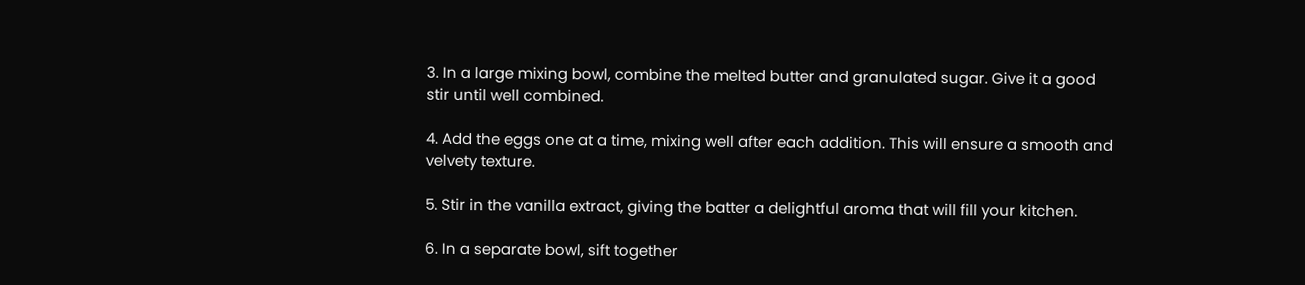3. In a large mixing bowl, combine the melted butter and granulated sugar. Give it a good stir until well combined.

4. Add the eggs one at a time, mixing well after each addition. This will ensure a smooth and velvety texture.

5. Stir in the vanilla extract, giving the batter a delightful aroma that will fill your kitchen.

6. In a separate bowl, sift together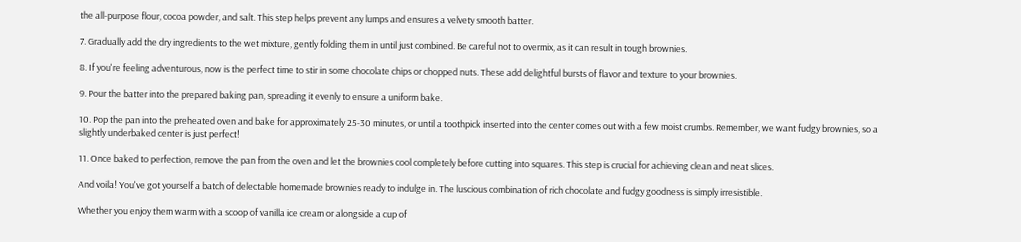the all-purpose flour, cocoa powder, and salt. This step helps prevent any lumps and ensures a velvety smooth batter.

7. Gradually add the dry ingredients to the wet mixture, gently folding them in until just combined. Be careful not to overmix, as it can result in tough brownies.

8. If you're feeling adventurous, now is the perfect time to stir in some chocolate chips or chopped nuts. These add delightful bursts of flavor and texture to your brownies.

9. Pour the batter into the prepared baking pan, spreading it evenly to ensure a uniform bake.

10. Pop the pan into the preheated oven and bake for approximately 25-30 minutes, or until a toothpick inserted into the center comes out with a few moist crumbs. Remember, we want fudgy brownies, so a slightly underbaked center is just perfect!

11. Once baked to perfection, remove the pan from the oven and let the brownies cool completely before cutting into squares. This step is crucial for achieving clean and neat slices.

And voila! You've got yourself a batch of delectable homemade brownies ready to indulge in. The luscious combination of rich chocolate and fudgy goodness is simply irresistible.

Whether you enjoy them warm with a scoop of vanilla ice cream or alongside a cup of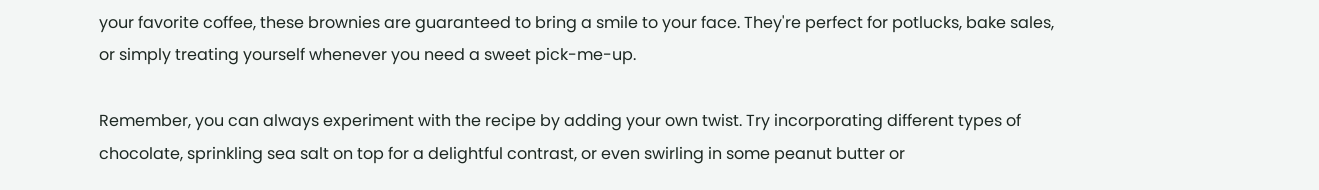your favorite coffee, these brownies are guaranteed to bring a smile to your face. They're perfect for potlucks, bake sales, or simply treating yourself whenever you need a sweet pick-me-up.

Remember, you can always experiment with the recipe by adding your own twist. Try incorporating different types of chocolate, sprinkling sea salt on top for a delightful contrast, or even swirling in some peanut butter or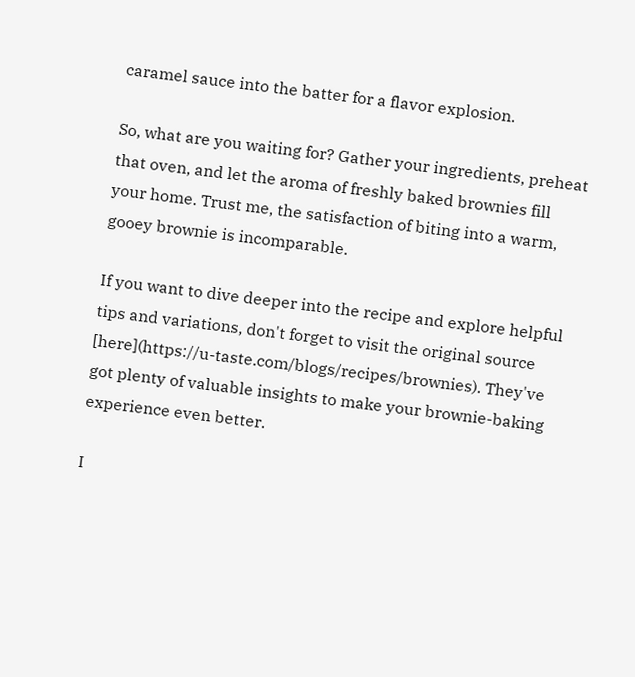caramel sauce into the batter for a flavor explosion.

So, what are you waiting for? Gather your ingredients, preheat that oven, and let the aroma of freshly baked brownies fill your home. Trust me, the satisfaction of biting into a warm, gooey brownie is incomparable.

If you want to dive deeper into the recipe and explore helpful tips and variations, don't forget to visit the original source [here](https://u-taste.com/blogs/recipes/brownies). They've got plenty of valuable insights to make your brownie-baking experience even better.

I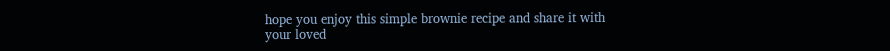hope you enjoy this simple brownie recipe and share it with your loved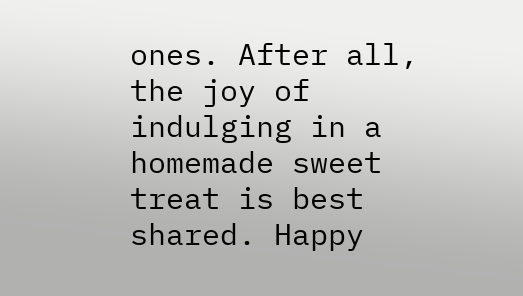ones. After all, the joy of indulging in a homemade sweet treat is best shared. Happy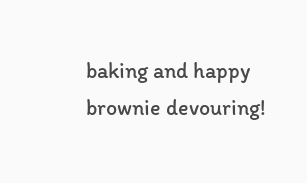baking and happy brownie devouring!